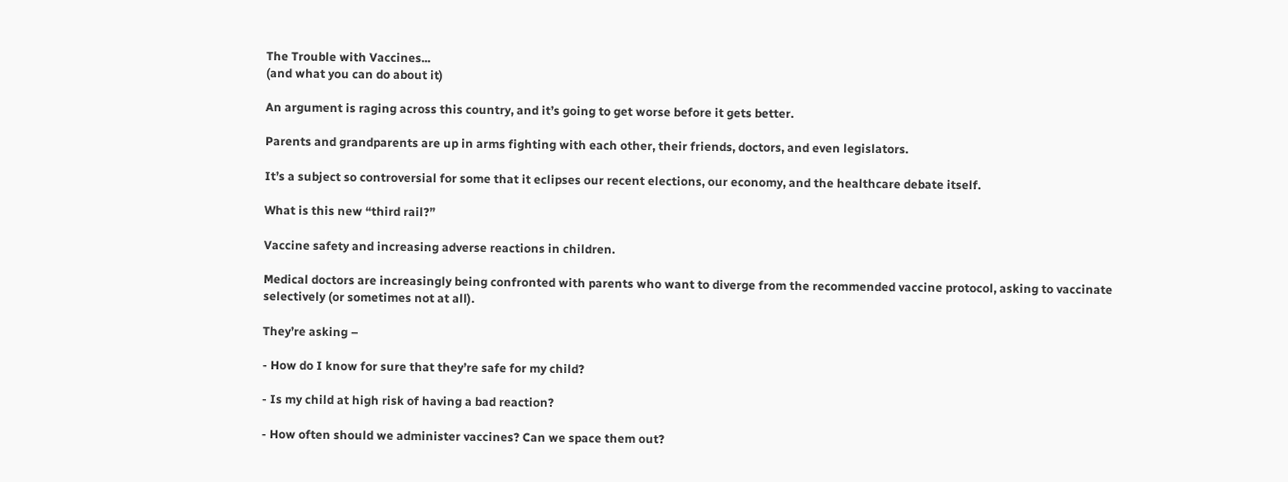The Trouble with Vaccines...
(and what you can do about it)

An argument is raging across this country, and it’s going to get worse before it gets better.

Parents and grandparents are up in arms fighting with each other, their friends, doctors, and even legislators.

It’s a subject so controversial for some that it eclipses our recent elections, our economy, and the healthcare debate itself.

What is this new “third rail?”

Vaccine safety and increasing adverse reactions in children.

Medical doctors are increasingly being confronted with parents who want to diverge from the recommended vaccine protocol, asking to vaccinate selectively (or sometimes not at all).

They’re asking –

- How do I know for sure that they’re safe for my child?

- Is my child at high risk of having a bad reaction?

- How often should we administer vaccines? Can we space them out?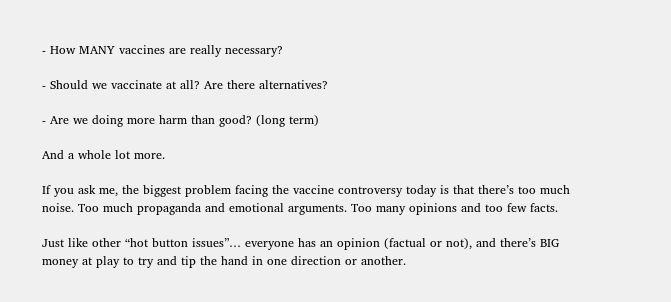- How MANY vaccines are really necessary?

- Should we vaccinate at all? Are there alternatives?

- Are we doing more harm than good? (long term)

And a whole lot more.

If you ask me, the biggest problem facing the vaccine controversy today is that there’s too much noise. Too much propaganda and emotional arguments. Too many opinions and too few facts.

Just like other “hot button issues”… everyone has an opinion (factual or not), and there’s BIG money at play to try and tip the hand in one direction or another.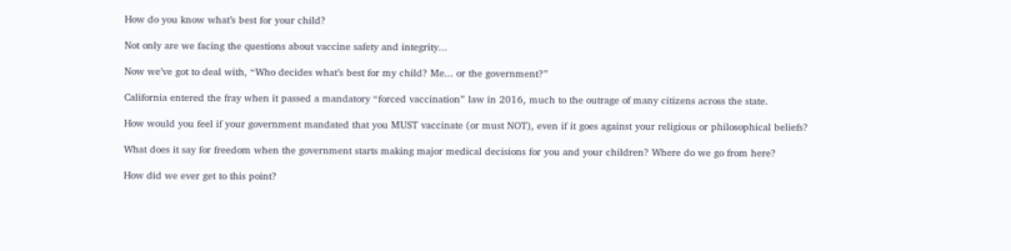How do you know what’s best for your child?

Not only are we facing the questions about vaccine safety and integrity...

Now we’ve got to deal with, “Who decides what’s best for my child? Me... or the government?”

California entered the fray when it passed a mandatory “forced vaccination” law in 2016, much to the outrage of many citizens across the state.

How would you feel if your government mandated that you MUST vaccinate (or must NOT), even if it goes against your religious or philosophical beliefs?

What does it say for freedom when the government starts making major medical decisions for you and your children? Where do we go from here?

How did we ever get to this point?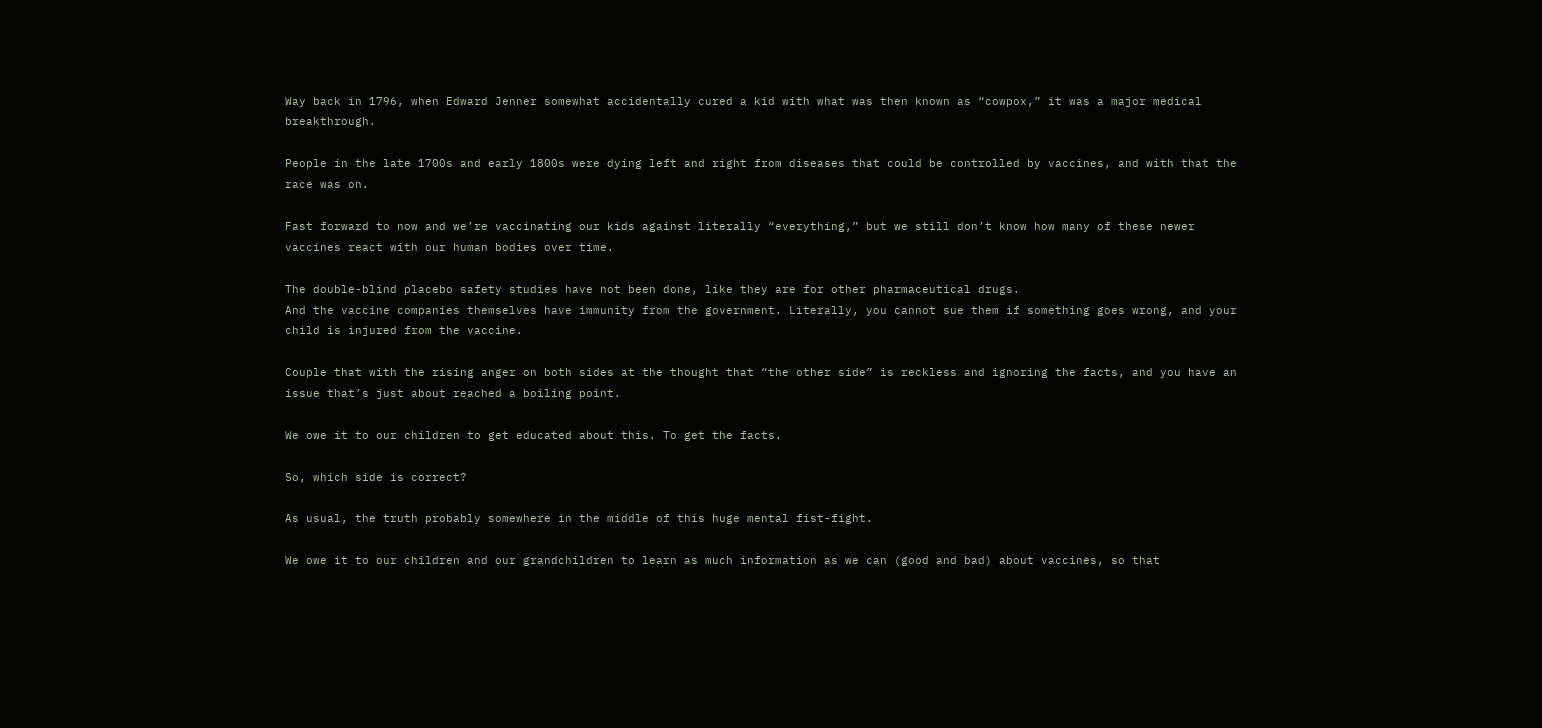Way back in 1796, when Edward Jenner somewhat accidentally cured a kid with what was then known as “cowpox,” it was a major medical breakthrough.

People in the late 1700s and early 1800s were dying left and right from diseases that could be controlled by vaccines, and with that the race was on.

Fast forward to now and we’re vaccinating our kids against literally “everything,” but we still don’t know how many of these newer vaccines react with our human bodies over time.

The double-blind placebo safety studies have not been done, like they are for other pharmaceutical drugs.
And the vaccine companies themselves have immunity from the government. Literally, you cannot sue them if something goes wrong, and your child is injured from the vaccine.

Couple that with the rising anger on both sides at the thought that “the other side” is reckless and ignoring the facts, and you have an issue that’s just about reached a boiling point.

We owe it to our children to get educated about this. To get the facts.

So, which side is correct?

As usual, the truth probably somewhere in the middle of this huge mental fist-fight.

We owe it to our children and our grandchildren to learn as much information as we can (good and bad) about vaccines, so that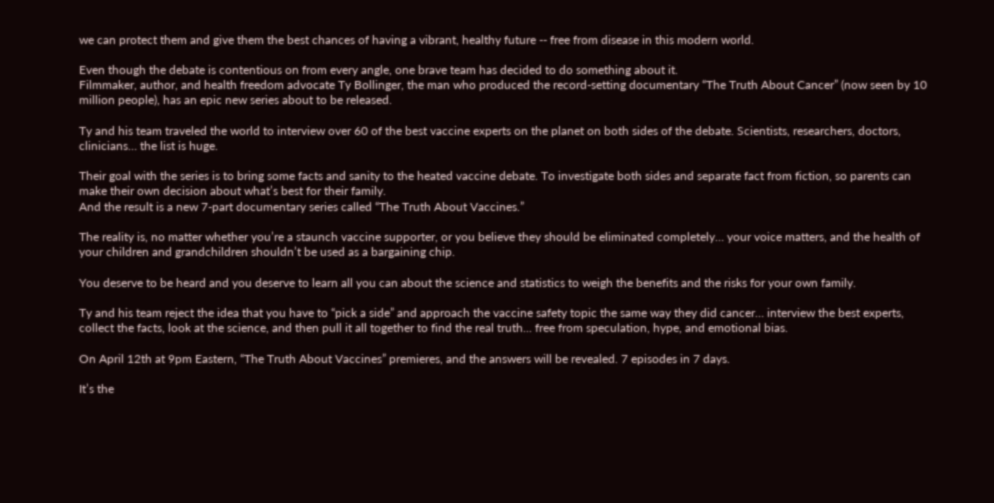we can protect them and give them the best chances of having a vibrant, healthy future -- free from disease in this modern world.

Even though the debate is contentious on from every angle, one brave team has decided to do something about it.
Filmmaker, author, and health freedom advocate Ty Bollinger, the man who produced the record-setting documentary “The Truth About Cancer” (now seen by 10 million people), has an epic new series about to be released.

Ty and his team traveled the world to interview over 60 of the best vaccine experts on the planet on both sides of the debate. Scientists, researchers, doctors, clinicians… the list is huge.

Their goal with the series is to bring some facts and sanity to the heated vaccine debate. To investigate both sides and separate fact from fiction, so parents can make their own decision about what’s best for their family.
And the result is a new 7-part documentary series called “The Truth About Vaccines.”

The reality is, no matter whether you’re a staunch vaccine supporter, or you believe they should be eliminated completely… your voice matters, and the health of your children and grandchildren shouldn’t be used as a bargaining chip.

You deserve to be heard and you deserve to learn all you can about the science and statistics to weigh the benefits and the risks for your own family.

Ty and his team reject the idea that you have to “pick a side” and approach the vaccine safety topic the same way they did cancer… interview the best experts, collect the facts, look at the science, and then pull it all together to find the real truth... free from speculation, hype, and emotional bias.

On April 12th at 9pm Eastern, “The Truth About Vaccines” premieres, and the answers will be revealed. 7 episodes in 7 days.

It’s the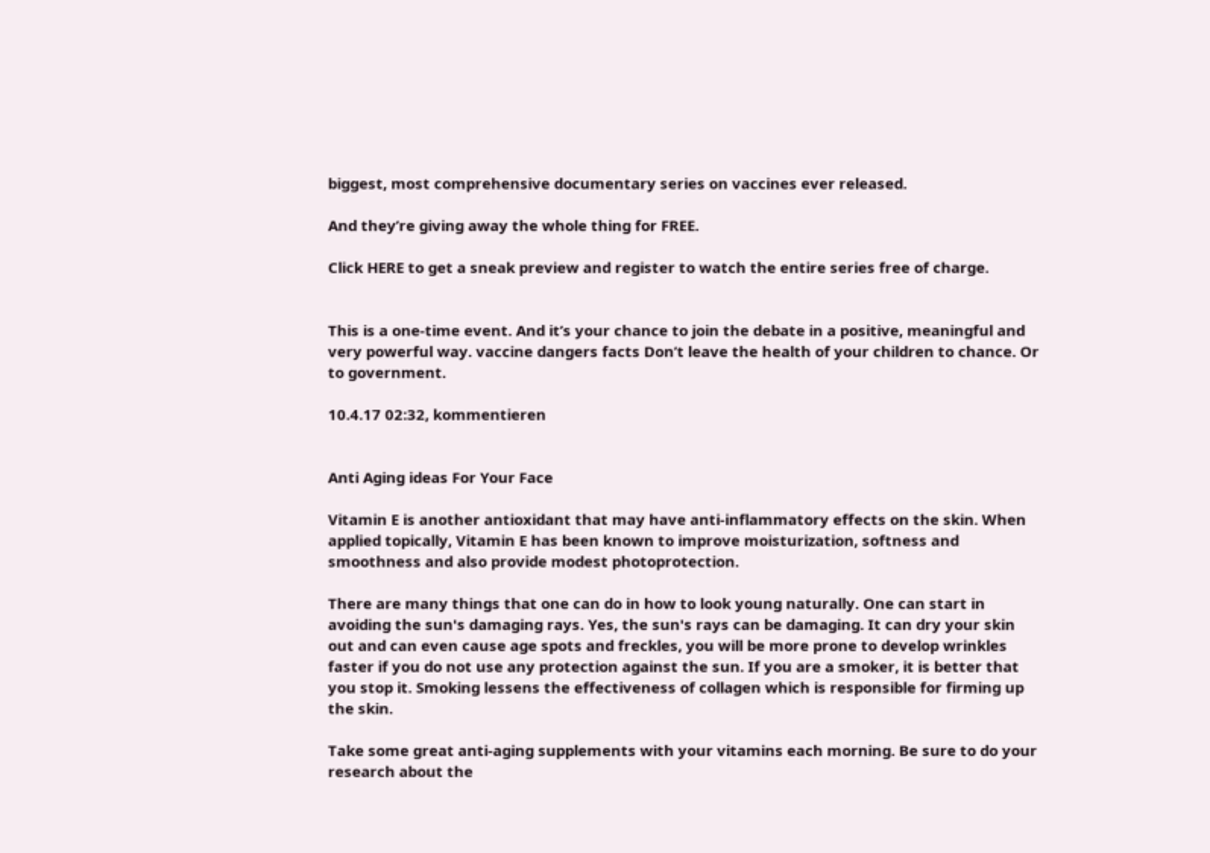biggest, most comprehensive documentary series on vaccines ever released.

And they’re giving away the whole thing for FREE.

Click HERE to get a sneak preview and register to watch the entire series free of charge.


This is a one-time event. And it’s your chance to join the debate in a positive, meaningful and very powerful way. vaccine dangers facts Don’t leave the health of your children to chance. Or to government.

10.4.17 02:32, kommentieren


Anti Aging ideas For Your Face

Vitamin E is another antioxidant that may have anti-inflammatory effects on the skin. When applied topically, Vitamin E has been known to improve moisturization, softness and smoothness and also provide modest photoprotection.

There are many things that one can do in how to look young naturally. One can start in avoiding the sun's damaging rays. Yes, the sun's rays can be damaging. It can dry your skin out and can even cause age spots and freckles, you will be more prone to develop wrinkles faster if you do not use any protection against the sun. If you are a smoker, it is better that you stop it. Smoking lessens the effectiveness of collagen which is responsible for firming up the skin.

Take some great anti-aging supplements with your vitamins each morning. Be sure to do your research about the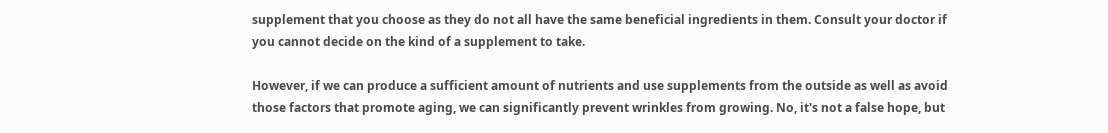supplement that you choose as they do not all have the same beneficial ingredients in them. Consult your doctor if you cannot decide on the kind of a supplement to take.

However, if we can produce a sufficient amount of nutrients and use supplements from the outside as well as avoid those factors that promote aging, we can significantly prevent wrinkles from growing. No, it's not a false hope, but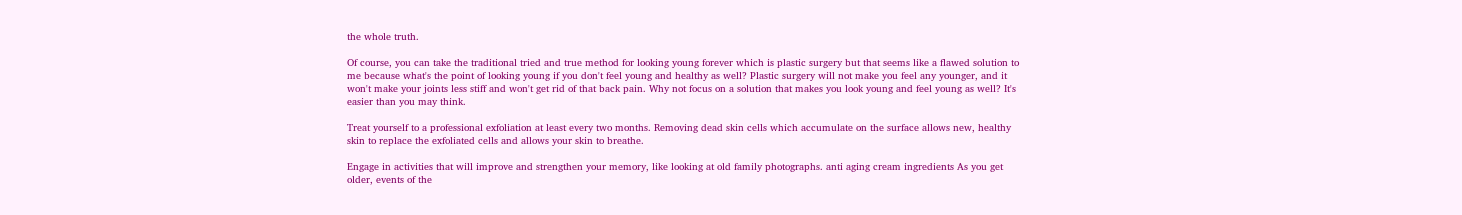the whole truth.

Of course, you can take the traditional tried and true method for looking young forever which is plastic surgery but that seems like a flawed solution to me because what's the point of looking young if you don't feel young and healthy as well? Plastic surgery will not make you feel any younger, and it won't make your joints less stiff and won't get rid of that back pain. Why not focus on a solution that makes you look young and feel young as well? It's easier than you may think.

Treat yourself to a professional exfoliation at least every two months. Removing dead skin cells which accumulate on the surface allows new, healthy skin to replace the exfoliated cells and allows your skin to breathe.

Engage in activities that will improve and strengthen your memory, like looking at old family photographs. anti aging cream ingredients As you get older, events of the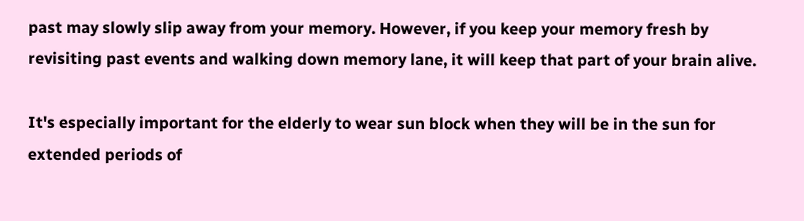past may slowly slip away from your memory. However, if you keep your memory fresh by revisiting past events and walking down memory lane, it will keep that part of your brain alive.

It's especially important for the elderly to wear sun block when they will be in the sun for extended periods of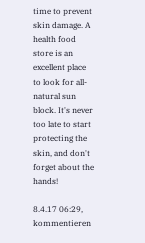time to prevent skin damage. A health food store is an excellent place to look for all-natural sun block. It's never too late to start protecting the skin, and don't forget about the hands!

8.4.17 06:29, kommentieren